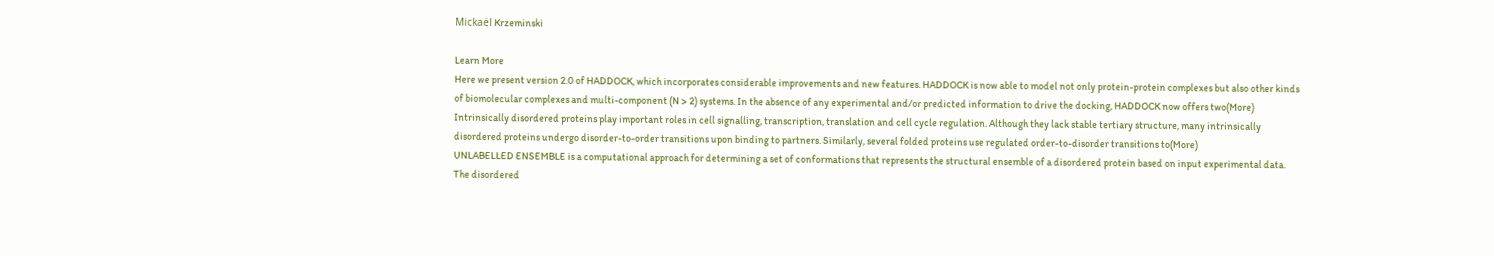Mickaël Krzeminski

Learn More
Here we present version 2.0 of HADDOCK, which incorporates considerable improvements and new features. HADDOCK is now able to model not only protein-protein complexes but also other kinds of biomolecular complexes and multi-component (N > 2) systems. In the absence of any experimental and/or predicted information to drive the docking, HADDOCK now offers two(More)
Intrinsically disordered proteins play important roles in cell signalling, transcription, translation and cell cycle regulation. Although they lack stable tertiary structure, many intrinsically disordered proteins undergo disorder-to-order transitions upon binding to partners. Similarly, several folded proteins use regulated order-to-disorder transitions to(More)
UNLABELLED ENSEMBLE is a computational approach for determining a set of conformations that represents the structural ensemble of a disordered protein based on input experimental data. The disordered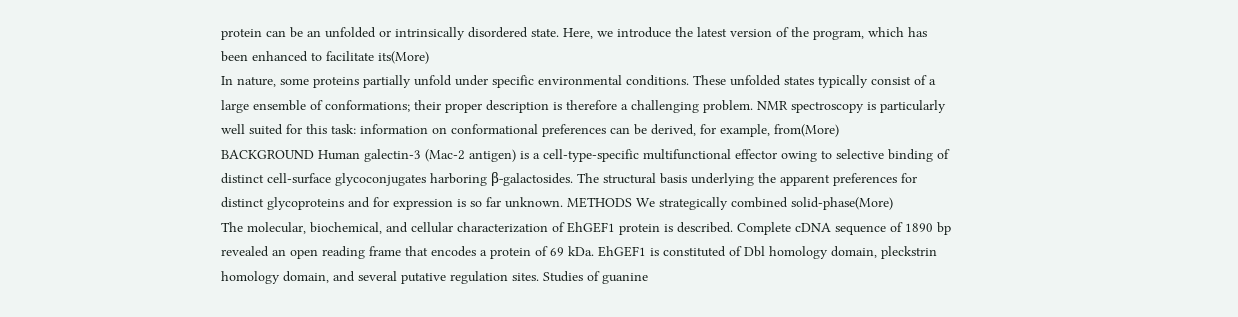protein can be an unfolded or intrinsically disordered state. Here, we introduce the latest version of the program, which has been enhanced to facilitate its(More)
In nature, some proteins partially unfold under specific environmental conditions. These unfolded states typically consist of a large ensemble of conformations; their proper description is therefore a challenging problem. NMR spectroscopy is particularly well suited for this task: information on conformational preferences can be derived, for example, from(More)
BACKGROUND Human galectin-3 (Mac-2 antigen) is a cell-type-specific multifunctional effector owing to selective binding of distinct cell-surface glycoconjugates harboring β-galactosides. The structural basis underlying the apparent preferences for distinct glycoproteins and for expression is so far unknown. METHODS We strategically combined solid-phase(More)
The molecular, biochemical, and cellular characterization of EhGEF1 protein is described. Complete cDNA sequence of 1890 bp revealed an open reading frame that encodes a protein of 69 kDa. EhGEF1 is constituted of Dbl homology domain, pleckstrin homology domain, and several putative regulation sites. Studies of guanine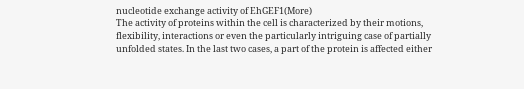nucleotide exchange activity of EhGEF1(More)
The activity of proteins within the cell is characterized by their motions, flexibility, interactions or even the particularly intriguing case of partially unfolded states. In the last two cases, a part of the protein is affected either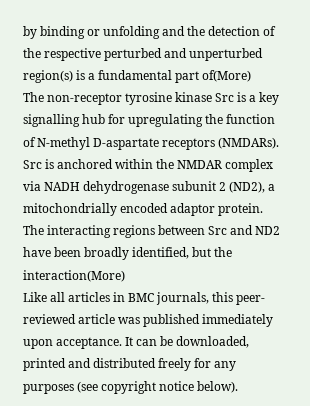by binding or unfolding and the detection of the respective perturbed and unperturbed region(s) is a fundamental part of(More)
The non-receptor tyrosine kinase Src is a key signalling hub for upregulating the function of N-methyl D-aspartate receptors (NMDARs). Src is anchored within the NMDAR complex via NADH dehydrogenase subunit 2 (ND2), a mitochondrially encoded adaptor protein. The interacting regions between Src and ND2 have been broadly identified, but the interaction(More)
Like all articles in BMC journals, this peer-reviewed article was published immediately upon acceptance. It can be downloaded, printed and distributed freely for any purposes (see copyright notice below).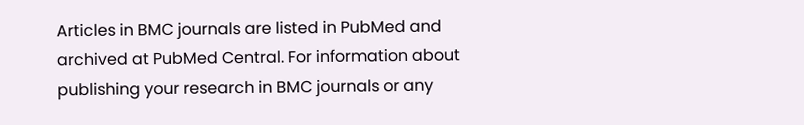Articles in BMC journals are listed in PubMed and archived at PubMed Central. For information about publishing your research in BMC journals or any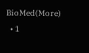BioMed(More)
  • 1